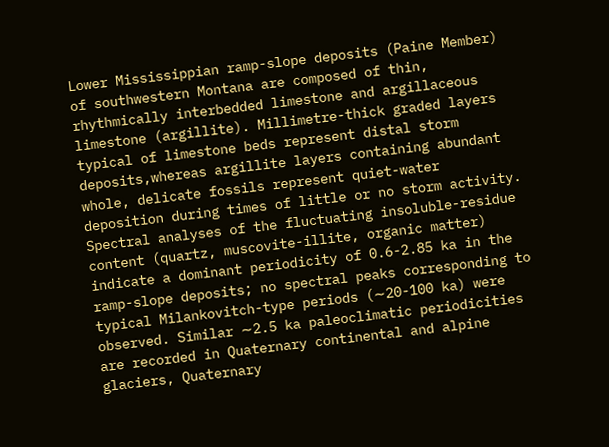Lower Mississippian ramp-slope deposits (Paine Member) of southwestern Montana are composed of thin, rhythmically interbedded limestone and argillaceous limestone (argillite). Millimetre-thick graded layers typical of limestone beds represent distal storm deposits,whereas argillite layers containing abundant whole, delicate fossils represent quiet-water deposition during times of little or no storm activity. Spectral analyses of the fluctuating insoluble-residue content (quartz, muscovite-illite, organic matter) indicate a dominant periodicity of 0.6-2.85 ka in the ramp-slope deposits; no spectral peaks corresponding to typical Milankovitch-type periods (∼20-100 ka) were observed. Similar ∼2.5 ka paleoclimatic periodicities are recorded in Quaternary continental and alpine glaciers, Quaternary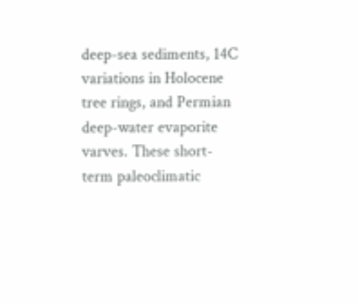deep-sea sediments, 14C variations in Holocene tree rings, and Permian deep-water evaporite varves. These short-term paleoclimatic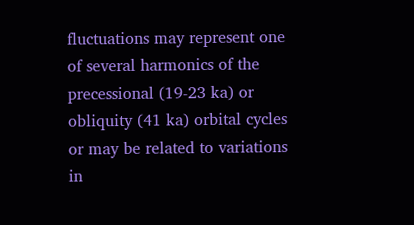fluctuations may represent one of several harmonics of the precessional (19-23 ka) or obliquity (41 ka) orbital cycles or may be related to variations in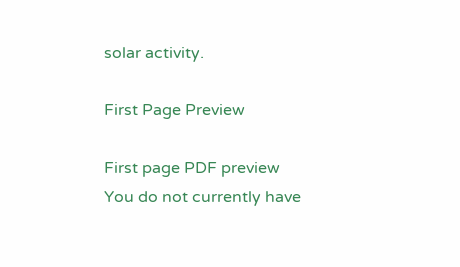solar activity.

First Page Preview

First page PDF preview
You do not currently have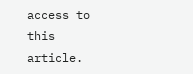access to this article.